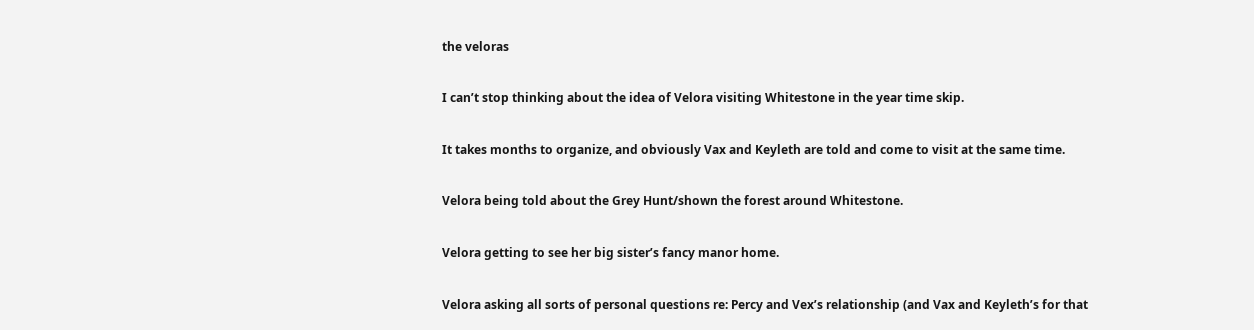the veloras

I can’t stop thinking about the idea of Velora visiting Whitestone in the year time skip.

It takes months to organize, and obviously Vax and Keyleth are told and come to visit at the same time.

Velora being told about the Grey Hunt/shown the forest around Whitestone.

Velora getting to see her big sister’s fancy manor home.

Velora asking all sorts of personal questions re: Percy and Vex’s relationship (and Vax and Keyleth’s for that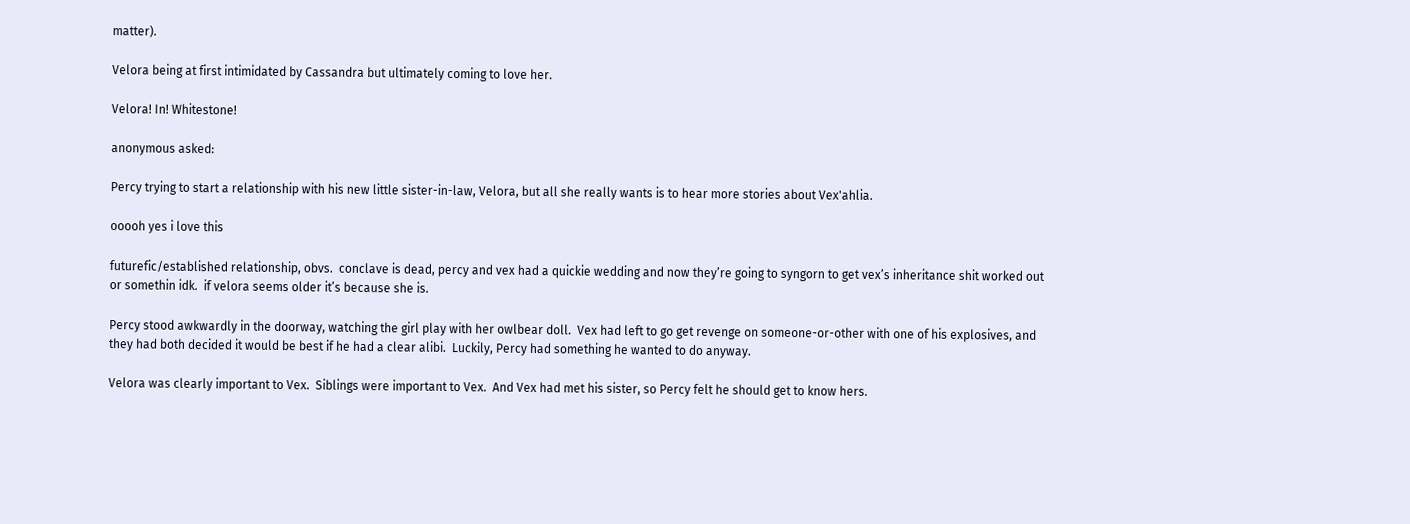matter).

Velora being at first intimidated by Cassandra but ultimately coming to love her.

Velora! In! Whitestone!

anonymous asked:

Percy trying to start a relationship with his new little sister-in-law, Velora, but all she really wants is to hear more stories about Vex'ahlia.

ooooh yes i love this

futurefic/established relationship, obvs.  conclave is dead, percy and vex had a quickie wedding and now they’re going to syngorn to get vex’s inheritance shit worked out or somethin idk.  if velora seems older it’s because she is.

Percy stood awkwardly in the doorway, watching the girl play with her owlbear doll.  Vex had left to go get revenge on someone-or-other with one of his explosives, and they had both decided it would be best if he had a clear alibi.  Luckily, Percy had something he wanted to do anyway.

Velora was clearly important to Vex.  Siblings were important to Vex.  And Vex had met his sister, so Percy felt he should get to know hers.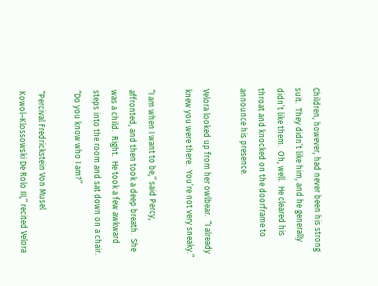Children, however, had never been his strong suit.  They didn’t like him, and he generally didn’t like them.  Oh, well.  He cleared his throat and knocked on the doorframe to announce his presence.

Velora looked up from her owlbear.  “I already knew you were there.  You’re not very sneaky.”

“I am when I want to be,” said Percy, affronted, and then took a deep breath.  She was a child.  Right.  He took a few awkward steps into the room and sat down on a chair.  “Do you know who I am?”

“Percival Fredrickstein Von Musel Kowol–Klossowski De Rolo III,” recited Velora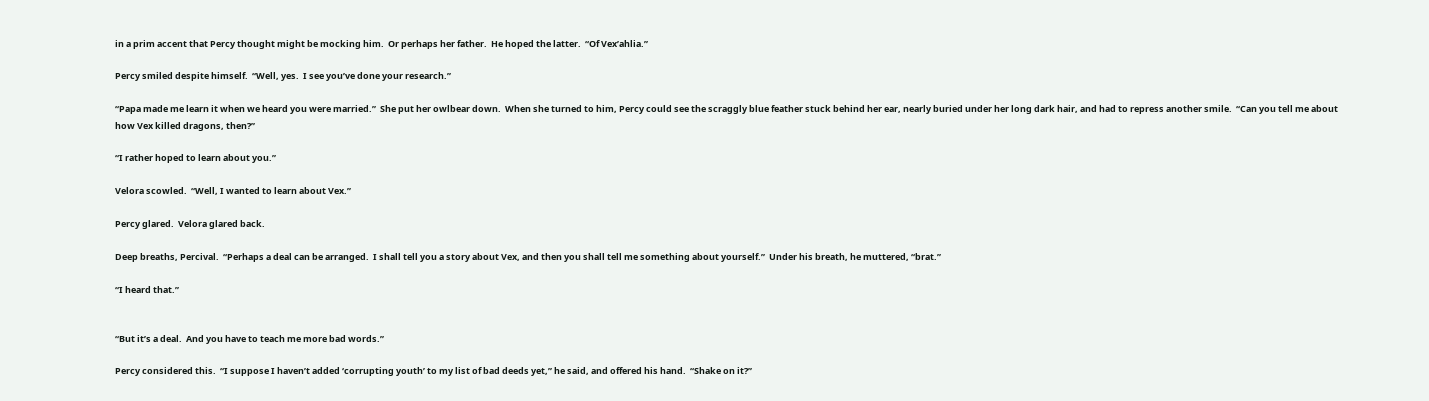in a prim accent that Percy thought might be mocking him.  Or perhaps her father.  He hoped the latter.  “Of Vex’ahlia.”

Percy smiled despite himself.  “Well, yes.  I see you’ve done your research.”

“Papa made me learn it when we heard you were married.”  She put her owlbear down.  When she turned to him, Percy could see the scraggly blue feather stuck behind her ear, nearly buried under her long dark hair, and had to repress another smile.  “Can you tell me about how Vex killed dragons, then?”

“I rather hoped to learn about you.”

Velora scowled.  “Well, I wanted to learn about Vex.”

Percy glared.  Velora glared back.

Deep breaths, Percival.  “Perhaps a deal can be arranged.  I shall tell you a story about Vex, and then you shall tell me something about yourself.”  Under his breath, he muttered, “brat.”

“I heard that.”


“But it’s a deal.  And you have to teach me more bad words.”

Percy considered this.  “I suppose I haven’t added ‘corrupting youth’ to my list of bad deeds yet,” he said, and offered his hand.  “Shake on it?”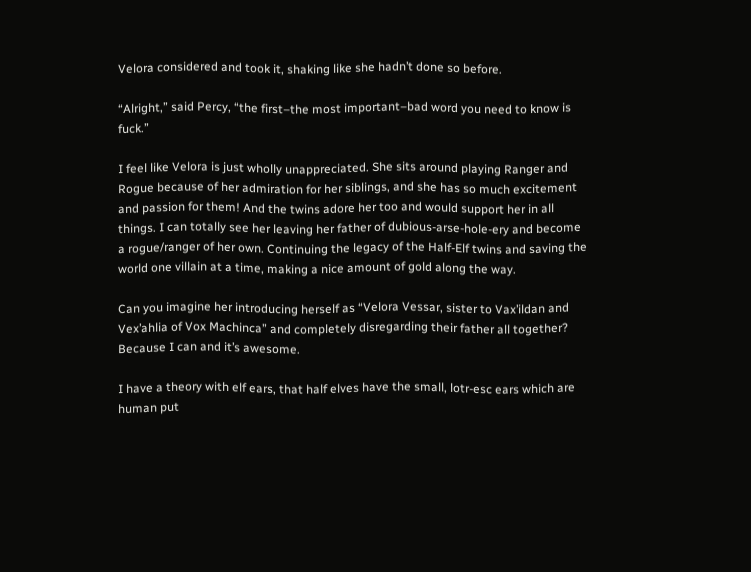Velora considered and took it, shaking like she hadn’t done so before.

“Alright,” said Percy, “the first–the most important–bad word you need to know is fuck.”

I feel like Velora is just wholly unappreciated. She sits around playing Ranger and Rogue because of her admiration for her siblings, and she has so much excitement and passion for them! And the twins adore her too and would support her in all things. I can totally see her leaving her father of dubious-arse-hole-ery and become a rogue/ranger of her own. Continuing the legacy of the Half-Elf twins and saving the world one villain at a time, making a nice amount of gold along the way.

Can you imagine her introducing herself as “Velora Vessar, sister to Vax’ildan and Vex’ahlia of Vox Machinca” and completely disregarding their father all together? Because I can and it’s awesome.

I have a theory with elf ears, that half elves have the small, lotr-esc ears which are human put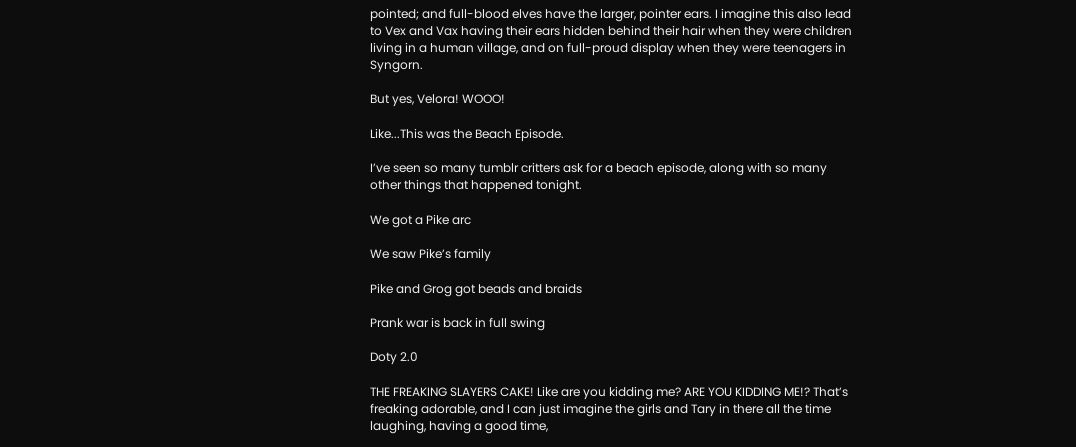pointed; and full-blood elves have the larger, pointer ears. I imagine this also lead to Vex and Vax having their ears hidden behind their hair when they were children living in a human village, and on full-proud display when they were teenagers in Syngorn.

But yes, Velora! WOOO!

Like...This was the Beach Episode.

I’ve seen so many tumblr critters ask for a beach episode, along with so many other things that happened tonight.

We got a Pike arc

We saw Pike’s family

Pike and Grog got beads and braids

Prank war is back in full swing

Doty 2.0

THE FREAKING SLAYERS CAKE! Like are you kidding me? ARE YOU KIDDING ME!? That’s freaking adorable, and I can just imagine the girls and Tary in there all the time laughing, having a good time,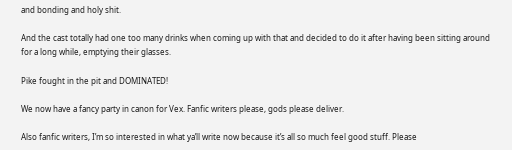and bonding and holy shit.

And the cast totally had one too many drinks when coming up with that and decided to do it after having been sitting around for a long while, emptying their glasses.

Pike fought in the pit and DOMINATED!

We now have a fancy party in canon for Vex. Fanfic writers please, gods please deliver.

Also fanfic writers, I’m so interested in what ya’ll write now because it’s all so much feel good stuff. Please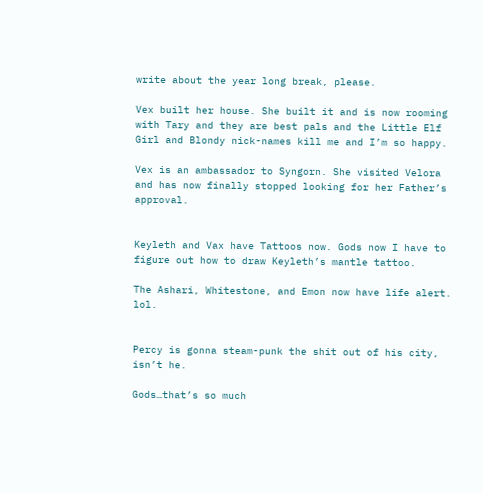write about the year long break, please.

Vex built her house. She built it and is now rooming with Tary and they are best pals and the Little Elf Girl and Blondy nick-names kill me and I’m so happy.

Vex is an ambassador to Syngorn. She visited Velora and has now finally stopped looking for her Father’s approval.


Keyleth and Vax have Tattoos now. Gods now I have to figure out how to draw Keyleth’s mantle tattoo.

The Ashari, Whitestone, and Emon now have life alert. lol.


Percy is gonna steam-punk the shit out of his city, isn’t he.

Gods…that’s so much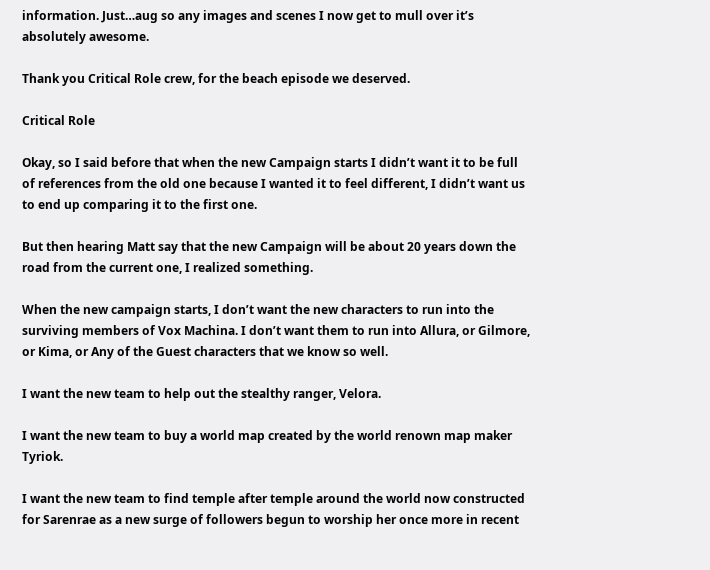information. Just…aug so any images and scenes I now get to mull over it’s absolutely awesome.

Thank you Critical Role crew, for the beach episode we deserved.

Critical Role

Okay, so I said before that when the new Campaign starts I didn’t want it to be full of references from the old one because I wanted it to feel different, I didn’t want us to end up comparing it to the first one.

But then hearing Matt say that the new Campaign will be about 20 years down the road from the current one, I realized something.

When the new campaign starts, I don’t want the new characters to run into the surviving members of Vox Machina. I don’t want them to run into Allura, or Gilmore, or Kima, or Any of the Guest characters that we know so well.

I want the new team to help out the stealthy ranger, Velora.

I want the new team to buy a world map created by the world renown map maker Tyriok.

I want the new team to find temple after temple around the world now constructed for Sarenrae as a new surge of followers begun to worship her once more in recent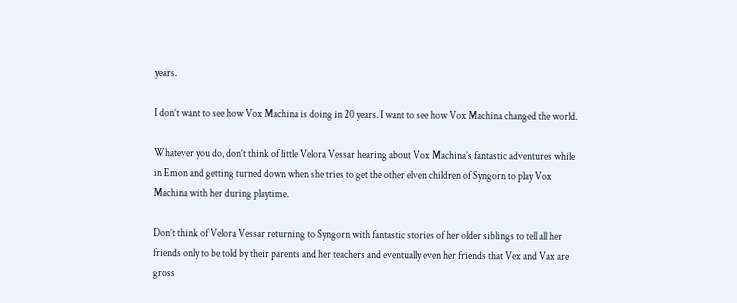years.

I don’t want to see how Vox Machina is doing in 20 years. I want to see how Vox Machina changed the world.

Whatever you do, don’t think of little Velora Vessar hearing about Vox Machina’s fantastic adventures while in Emon and getting turned down when she tries to get the other elven children of Syngorn to play Vox Machina with her during playtime.

Don’t think of Velora Vessar returning to Syngorn with fantastic stories of her older siblings to tell all her friends only to be told by their parents and her teachers and eventually even her friends that Vex and Vax are gross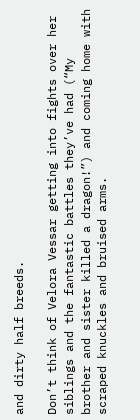and dirty half breeds.

Don’t think of Velora Vessar getting into fights over her siblings and the fantastic battles they’ve had (“My brother and sister killed a dragon!”) and coming home with scraped knuckles and bruised arms.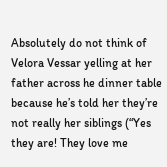Absolutely do not think of Velora Vessar yelling at her father across he dinner table because he’s told her they’re not really her siblings (“Yes they are! They love me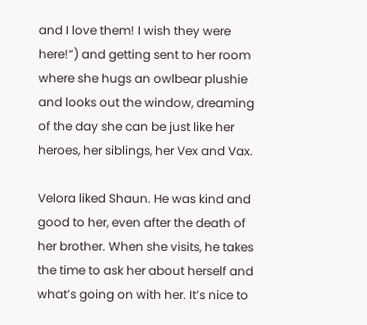and I love them! I wish they were here!”) and getting sent to her room where she hugs an owlbear plushie and looks out the window, dreaming of the day she can be just like her heroes, her siblings, her Vex and Vax.

Velora liked Shaun. He was kind and good to her, even after the death of her brother. When she visits, he takes the time to ask her about herself and what’s going on with her. It’s nice to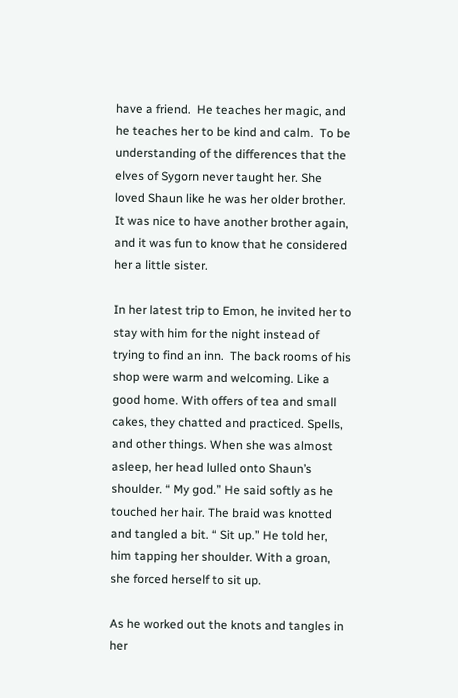have a friend.  He teaches her magic, and he teaches her to be kind and calm.  To be understanding of the differences that the elves of Sygorn never taught her. She loved Shaun like he was her older brother.  It was nice to have another brother again, and it was fun to know that he considered her a little sister.

In her latest trip to Emon, he invited her to stay with him for the night instead of trying to find an inn.  The back rooms of his shop were warm and welcoming. Like a good home. With offers of tea and small cakes, they chatted and practiced. Spells, and other things. When she was almost asleep, her head lulled onto Shaun’s shoulder. “ My god.” He said softly as he touched her hair. The braid was knotted and tangled a bit. “ Sit up.” He told her, him tapping her shoulder. With a groan, she forced herself to sit up.

As he worked out the knots and tangles in her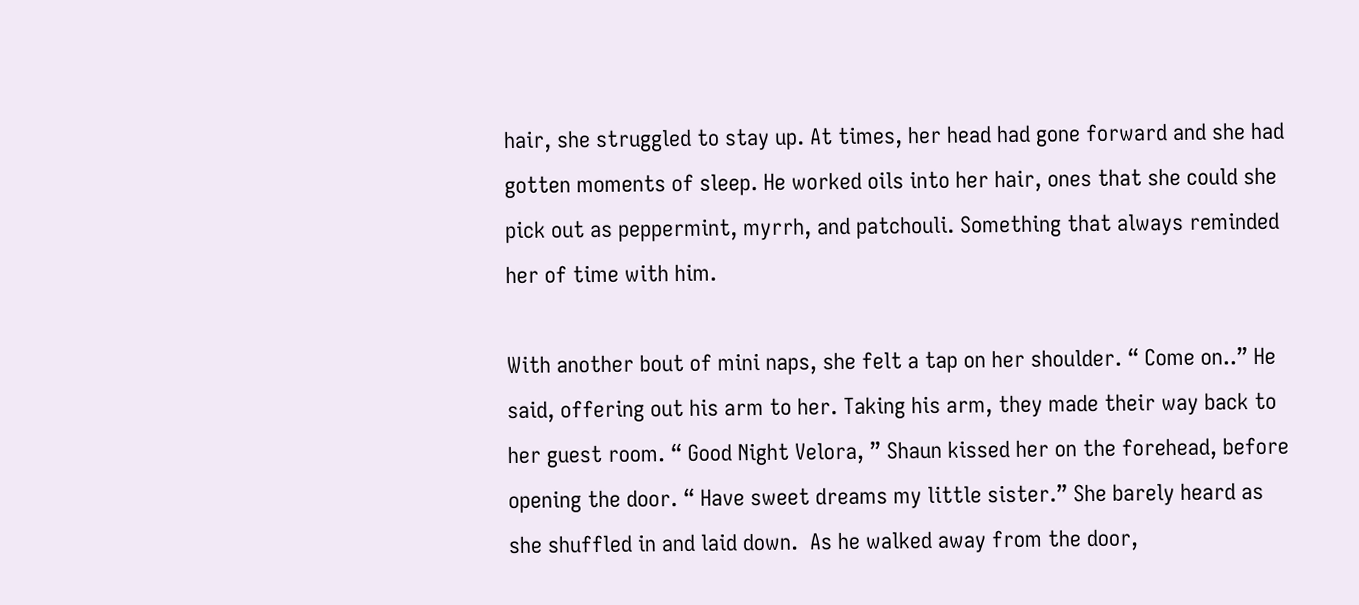hair, she struggled to stay up. At times, her head had gone forward and she had gotten moments of sleep. He worked oils into her hair, ones that she could she pick out as peppermint, myrrh, and patchouli. Something that always reminded her of time with him.

With another bout of mini naps, she felt a tap on her shoulder. “ Come on..” He said, offering out his arm to her. Taking his arm, they made their way back to her guest room. “ Good Night Velora, ” Shaun kissed her on the forehead, before opening the door. “ Have sweet dreams my little sister.” She barely heard as she shuffled in and laid down.  As he walked away from the door,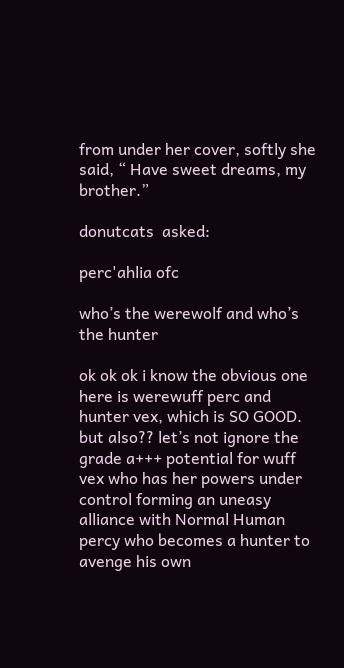from under her cover, softly she said, “ Have sweet dreams, my brother.”

donutcats  asked:

perc'ahlia ofc

who’s the werewolf and who’s the hunter

ok ok ok i know the obvious one here is werewuff perc and hunter vex, which is SO GOOD. but also?? let’s not ignore the grade a+++ potential for wuff vex who has her powers under control forming an uneasy alliance with Normal Human percy who becomes a hunter to avenge his own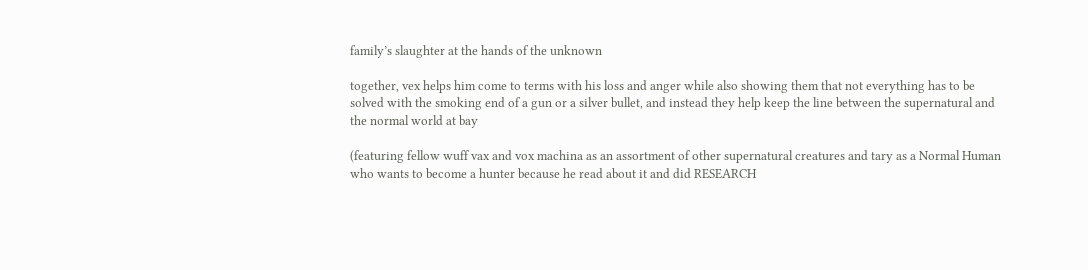family’s slaughter at the hands of the unknown

together, vex helps him come to terms with his loss and anger while also showing them that not everything has to be solved with the smoking end of a gun or a silver bullet, and instead they help keep the line between the supernatural and the normal world at bay

(featuring fellow wuff vax and vox machina as an assortment of other supernatural creatures and tary as a Normal Human who wants to become a hunter because he read about it and did RESEARCH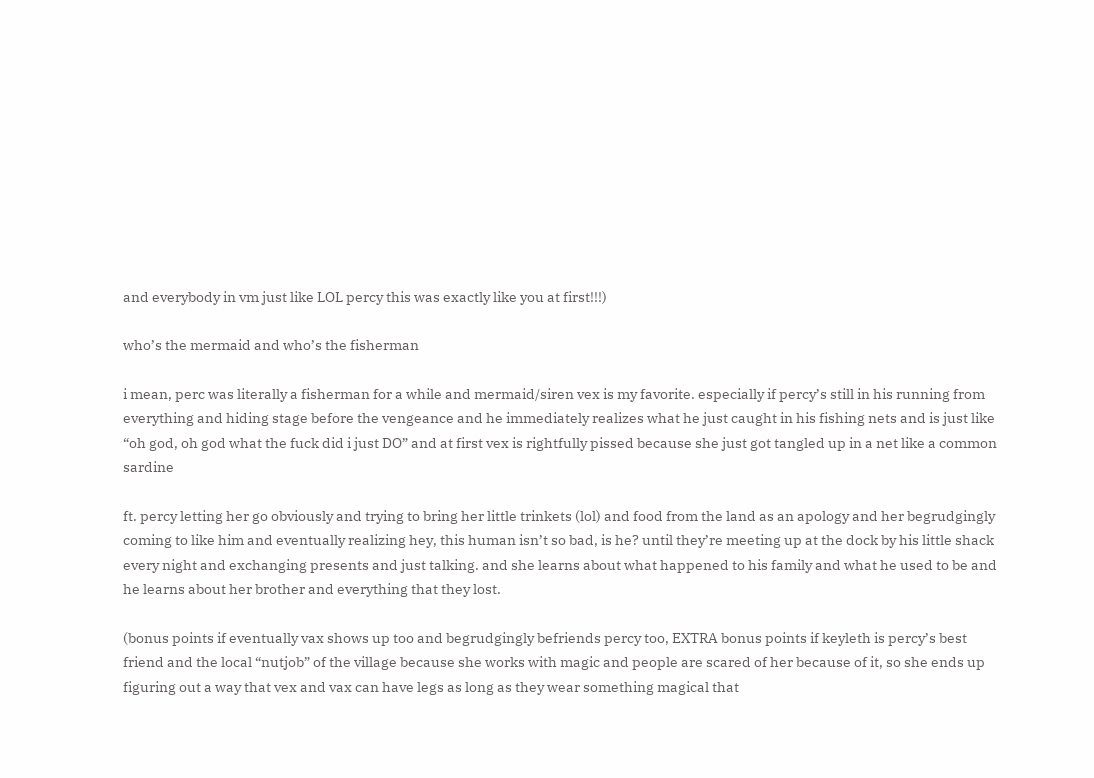and everybody in vm just like LOL percy this was exactly like you at first!!!)

who’s the mermaid and who’s the fisherman

i mean, perc was literally a fisherman for a while and mermaid/siren vex is my favorite. especially if percy’s still in his running from everything and hiding stage before the vengeance and he immediately realizes what he just caught in his fishing nets and is just like “oh god, oh god what the fuck did i just DO” and at first vex is rightfully pissed because she just got tangled up in a net like a common sardine

ft. percy letting her go obviously and trying to bring her little trinkets (lol) and food from the land as an apology and her begrudgingly coming to like him and eventually realizing hey, this human isn’t so bad, is he? until they’re meeting up at the dock by his little shack every night and exchanging presents and just talking. and she learns about what happened to his family and what he used to be and he learns about her brother and everything that they lost.

(bonus points if eventually vax shows up too and begrudgingly befriends percy too, EXTRA bonus points if keyleth is percy’s best friend and the local “nutjob” of the village because she works with magic and people are scared of her because of it, so she ends up figuring out a way that vex and vax can have legs as long as they wear something magical that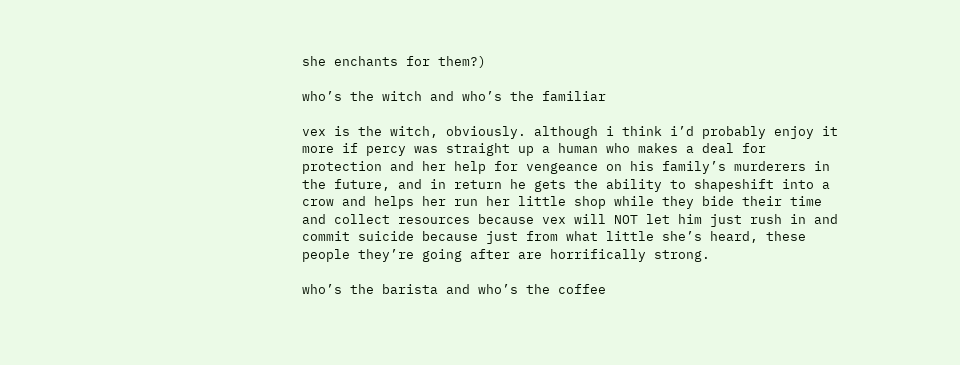she enchants for them?)

who’s the witch and who’s the familiar

vex is the witch, obviously. although i think i’d probably enjoy it more if percy was straight up a human who makes a deal for protection and her help for vengeance on his family’s murderers in the future, and in return he gets the ability to shapeshift into a crow and helps her run her little shop while they bide their time and collect resources because vex will NOT let him just rush in and commit suicide because just from what little she’s heard, these people they’re going after are horrifically strong.

who’s the barista and who’s the coffee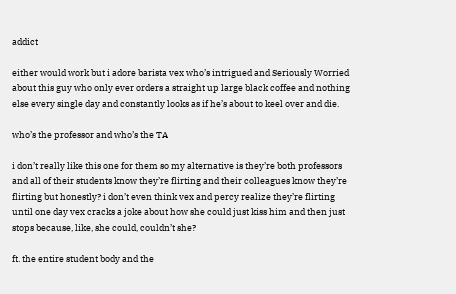addict

either would work but i adore barista vex who’s intrigued and Seriously Worried about this guy who only ever orders a straight up large black coffee and nothing else every single day and constantly looks as if he’s about to keel over and die.

who’s the professor and who’s the TA

i don’t really like this one for them so my alternative is they’re both professors and all of their students know they’re flirting and their colleagues know they’re flirting but honestly? i don’t even think vex and percy realize they’re flirting until one day vex cracks a joke about how she could just kiss him and then just stops because, like, she could, couldn’t she?

ft. the entire student body and the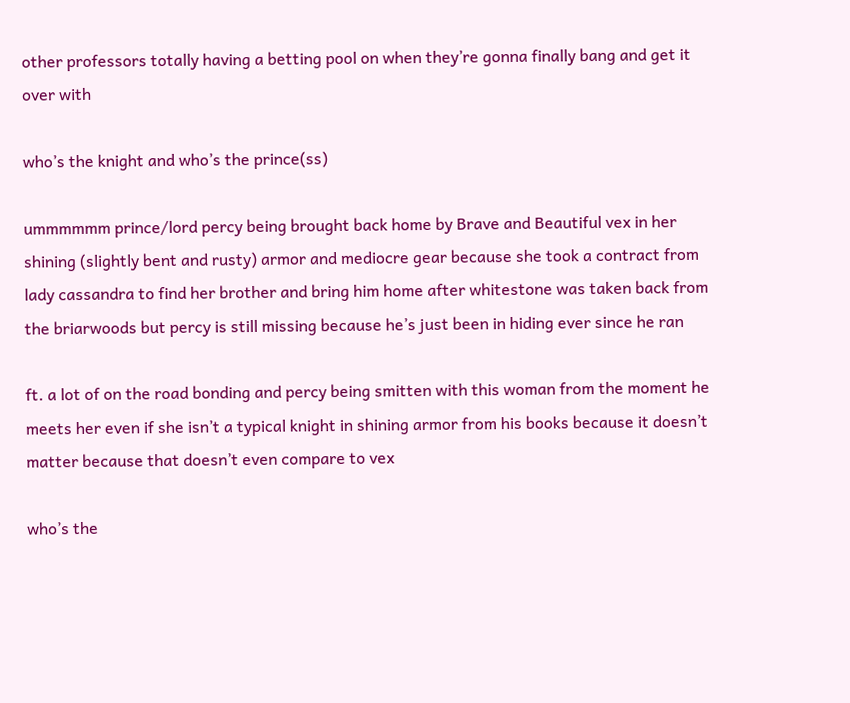other professors totally having a betting pool on when they’re gonna finally bang and get it over with

who’s the knight and who’s the prince(ss)

ummmmmm prince/lord percy being brought back home by Brave and Beautiful vex in her shining (slightly bent and rusty) armor and mediocre gear because she took a contract from lady cassandra to find her brother and bring him home after whitestone was taken back from the briarwoods but percy is still missing because he’s just been in hiding ever since he ran

ft. a lot of on the road bonding and percy being smitten with this woman from the moment he meets her even if she isn’t a typical knight in shining armor from his books because it doesn’t matter because that doesn’t even compare to vex

who’s the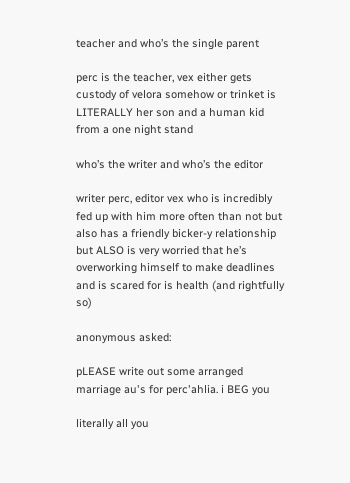teacher and who’s the single parent

perc is the teacher, vex either gets custody of velora somehow or trinket is LITERALLY her son and a human kid from a one night stand

who’s the writer and who’s the editor

writer perc, editor vex who is incredibly fed up with him more often than not but also has a friendly bicker-y relationship but ALSO is very worried that he’s overworking himself to make deadlines and is scared for is health (and rightfully so)

anonymous asked:

pLEASE write out some arranged marriage au's for perc'ahlia. i BEG you

literally all you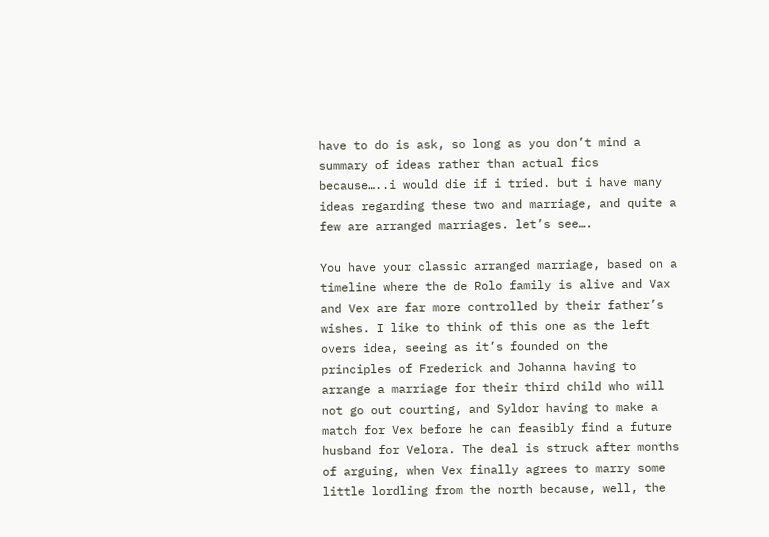have to do is ask, so long as you don’t mind a summary of ideas rather than actual fics because…..i would die if i tried. but i have many ideas regarding these two and marriage, and quite a few are arranged marriages. let’s see….

You have your classic arranged marriage, based on a timeline where the de Rolo family is alive and Vax and Vex are far more controlled by their father’s wishes. I like to think of this one as the left overs idea, seeing as it’s founded on the principles of Frederick and Johanna having to arrange a marriage for their third child who will not go out courting, and Syldor having to make a match for Vex before he can feasibly find a future husband for Velora. The deal is struck after months of arguing, when Vex finally agrees to marry some little lordling from the north because, well, the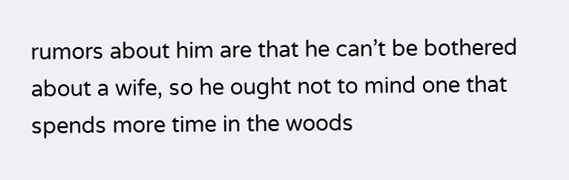rumors about him are that he can’t be bothered about a wife, so he ought not to mind one that spends more time in the woods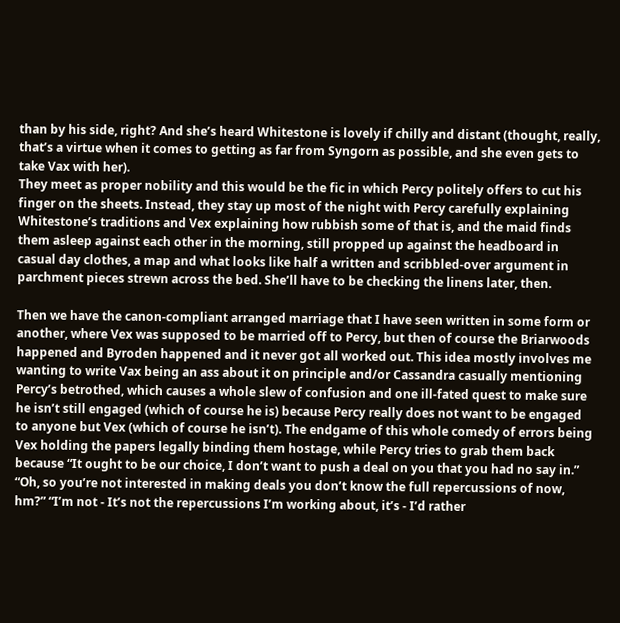than by his side, right? And she’s heard Whitestone is lovely if chilly and distant (thought, really, that’s a virtue when it comes to getting as far from Syngorn as possible, and she even gets to take Vax with her).
They meet as proper nobility and this would be the fic in which Percy politely offers to cut his finger on the sheets. Instead, they stay up most of the night with Percy carefully explaining Whitestone’s traditions and Vex explaining how rubbish some of that is, and the maid finds them asleep against each other in the morning, still propped up against the headboard in casual day clothes, a map and what looks like half a written and scribbled-over argument in parchment pieces strewn across the bed. She’ll have to be checking the linens later, then.

Then we have the canon-compliant arranged marriage that I have seen written in some form or another, where Vex was supposed to be married off to Percy, but then of course the Briarwoods happened and Byroden happened and it never got all worked out. This idea mostly involves me wanting to write Vax being an ass about it on principle and/or Cassandra casually mentioning Percy’s betrothed, which causes a whole slew of confusion and one ill-fated quest to make sure he isn’t still engaged (which of course he is) because Percy really does not want to be engaged to anyone but Vex (which of course he isn’t). The endgame of this whole comedy of errors being Vex holding the papers legally binding them hostage, while Percy tries to grab them back because “It ought to be our choice, I don’t want to push a deal on you that you had no say in.” “Oh, so you’re not interested in making deals you don’t know the full repercussions of now, hm?” “I’m not - It’s not the repercussions I’m working about, it’s - I’d rather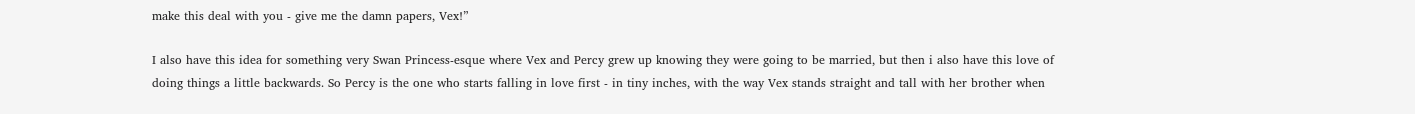make this deal with you - give me the damn papers, Vex!”

I also have this idea for something very Swan Princess-esque where Vex and Percy grew up knowing they were going to be married, but then i also have this love of doing things a little backwards. So Percy is the one who starts falling in love first - in tiny inches, with the way Vex stands straight and tall with her brother when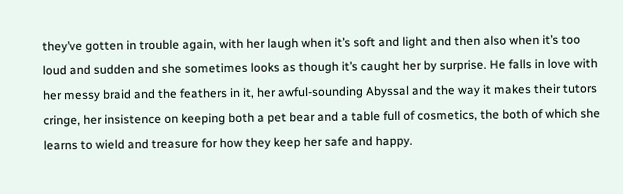they’ve gotten in trouble again, with her laugh when it’s soft and light and then also when it’s too loud and sudden and she sometimes looks as though it’s caught her by surprise. He falls in love with her messy braid and the feathers in it, her awful-sounding Abyssal and the way it makes their tutors cringe, her insistence on keeping both a pet bear and a table full of cosmetics, the both of which she learns to wield and treasure for how they keep her safe and happy.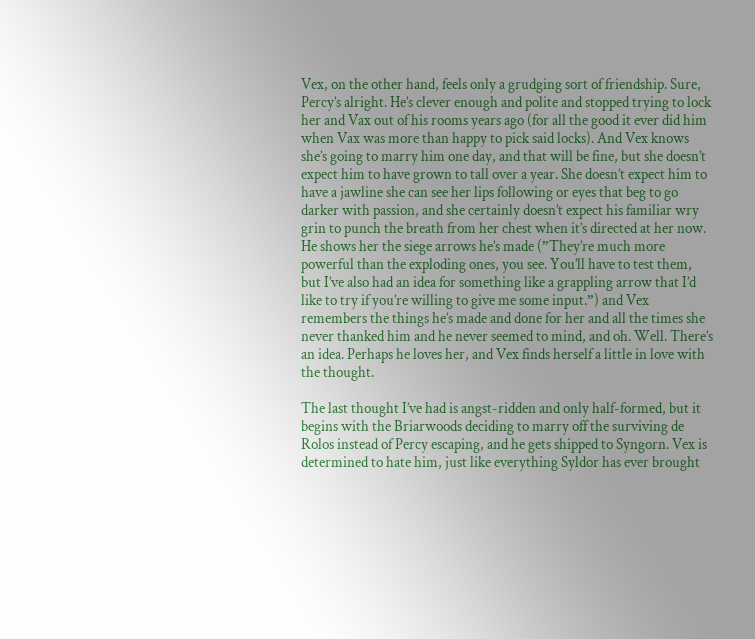Vex, on the other hand, feels only a grudging sort of friendship. Sure, Percy’s alright. He’s clever enough and polite and stopped trying to lock her and Vax out of his rooms years ago (for all the good it ever did him when Vax was more than happy to pick said locks). And Vex knows she’s going to marry him one day, and that will be fine, but she doesn’t expect him to have grown to tall over a year. She doesn’t expect him to have a jawline she can see her lips following or eyes that beg to go darker with passion, and she certainly doesn’t expect his familiar wry grin to punch the breath from her chest when it’s directed at her now. He shows her the siege arrows he’s made (”They’re much more powerful than the exploding ones, you see. You’ll have to test them, but I’ve also had an idea for something like a grappling arrow that I’d like to try if you’re willing to give me some input.”) and Vex remembers the things he’s made and done for her and all the times she never thanked him and he never seemed to mind, and oh. Well. There’s an idea. Perhaps he loves her, and Vex finds herself a little in love with the thought.

The last thought I’ve had is angst-ridden and only half-formed, but it begins with the Briarwoods deciding to marry off the surviving de Rolos instead of Percy escaping, and he gets shipped to Syngorn. Vex is determined to hate him, just like everything Syldor has ever brought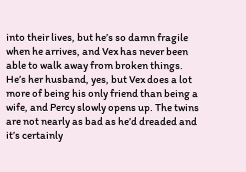into their lives, but he’s so damn fragile when he arrives, and Vex has never been able to walk away from broken things. He’s her husband, yes, but Vex does a lot more of being his only friend than being a wife, and Percy slowly opens up. The twins are not nearly as bad as he’d dreaded and it’s certainly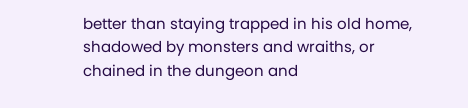better than staying trapped in his old home, shadowed by monsters and wraiths, or chained in the dungeon and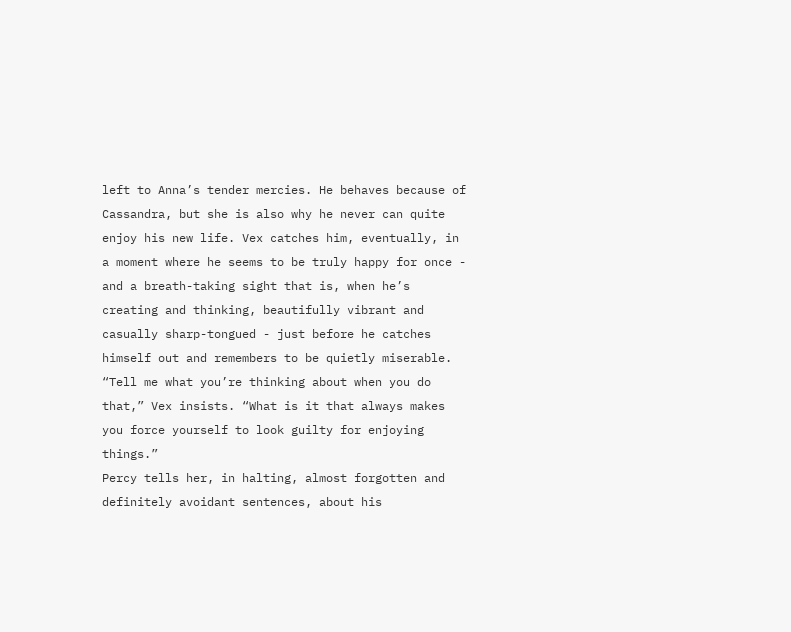left to Anna’s tender mercies. He behaves because of Cassandra, but she is also why he never can quite enjoy his new life. Vex catches him, eventually, in a moment where he seems to be truly happy for once - and a breath-taking sight that is, when he’s creating and thinking, beautifully vibrant and casually sharp-tongued - just before he catches himself out and remembers to be quietly miserable.
“Tell me what you’re thinking about when you do that,” Vex insists. “What is it that always makes you force yourself to look guilty for enjoying things.”
Percy tells her, in halting, almost forgotten and definitely avoidant sentences, about his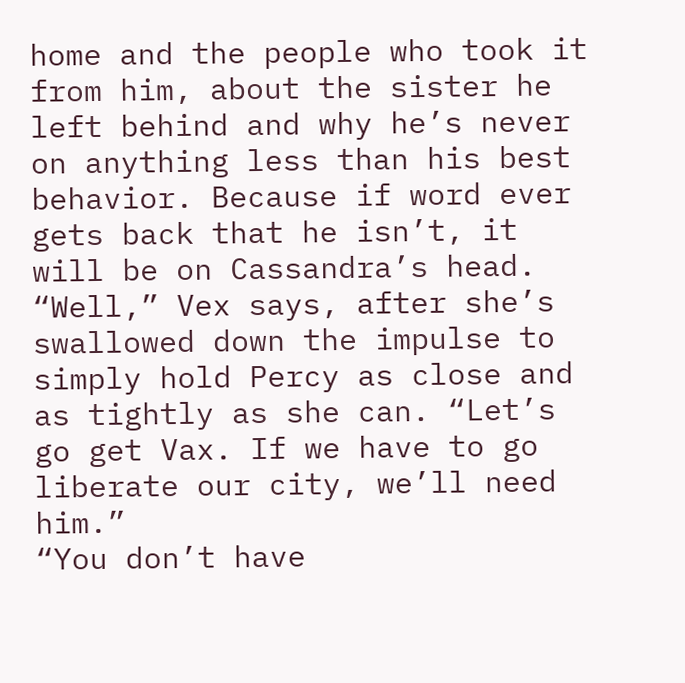home and the people who took it from him, about the sister he left behind and why he’s never on anything less than his best behavior. Because if word ever gets back that he isn’t, it will be on Cassandra’s head.
“Well,” Vex says, after she’s swallowed down the impulse to simply hold Percy as close and as tightly as she can. “Let’s go get Vax. If we have to go liberate our city, we’ll need him.”
“You don’t have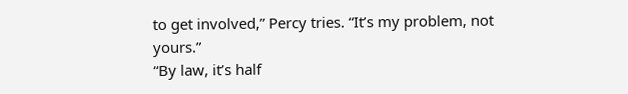to get involved,” Percy tries. “It’s my problem, not yours.”
“By law, it’s half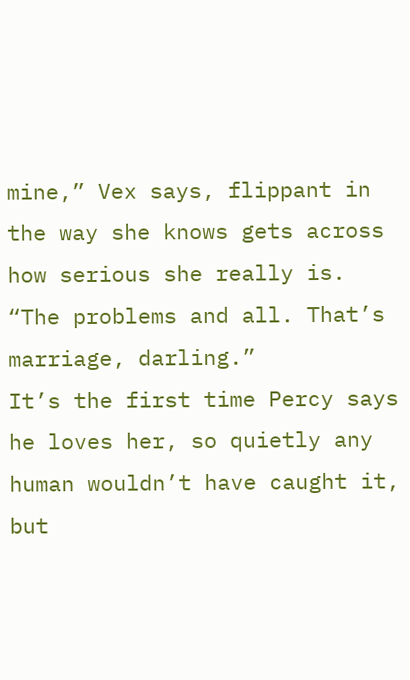mine,” Vex says, flippant in the way she knows gets across how serious she really is. “The problems and all. That’s marriage, darling.”
It’s the first time Percy says he loves her, so quietly any human wouldn’t have caught it, but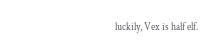luckily, Vex is half elf.